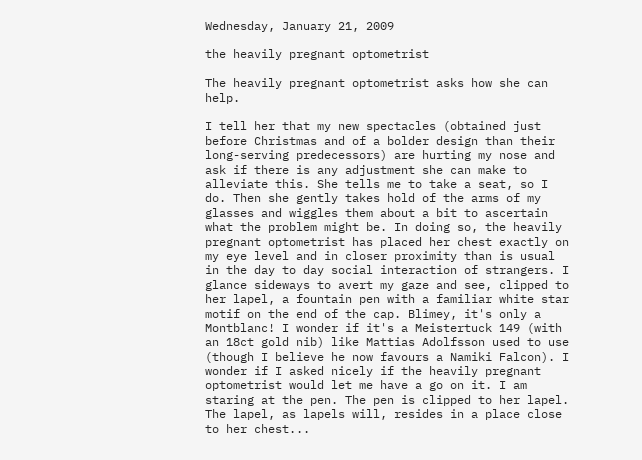Wednesday, January 21, 2009

the heavily pregnant optometrist

The heavily pregnant optometrist asks how she can help.

I tell her that my new spectacles (obtained just before Christmas and of a bolder design than their long-serving predecessors) are hurting my nose and ask if there is any adjustment she can make to alleviate this. She tells me to take a seat, so I do. Then she gently takes hold of the arms of my glasses and wiggles them about a bit to ascertain what the problem might be. In doing so, the heavily pregnant optometrist has placed her chest exactly on my eye level and in closer proximity than is usual in the day to day social interaction of strangers. I glance sideways to avert my gaze and see, clipped to her lapel, a fountain pen with a familiar white star motif on the end of the cap. Blimey, it's only a Montblanc! I wonder if it's a Meistertuck 149 (with an 18ct gold nib) like Mattias Adolfsson used to use (though I believe he now favours a Namiki Falcon). I wonder if I asked nicely if the heavily pregnant optometrist would let me have a go on it. I am staring at the pen. The pen is clipped to her lapel. The lapel, as lapels will, resides in a place close to her chest...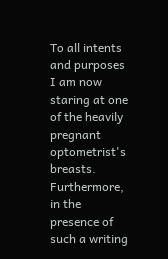To all intents and purposes I am now staring at one of the heavily pregnant optometrist's breasts. Furthermore, in the presence of such a writing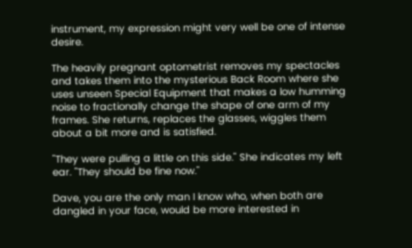instrument, my expression might very well be one of intense desire.

The heavily pregnant optometrist removes my spectacles and takes them into the mysterious Back Room where she uses unseen Special Equipment that makes a low humming noise to fractionally change the shape of one arm of my frames. She returns, replaces the glasses, wiggles them about a bit more and is satisfied.

"They were pulling a little on this side." She indicates my left ear. "They should be fine now."

Dave, you are the only man I know who, when both are dangled in your face, would be more interested in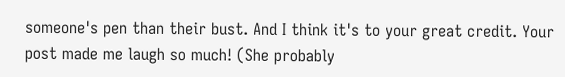someone's pen than their bust. And I think it's to your great credit. Your post made me laugh so much! (She probably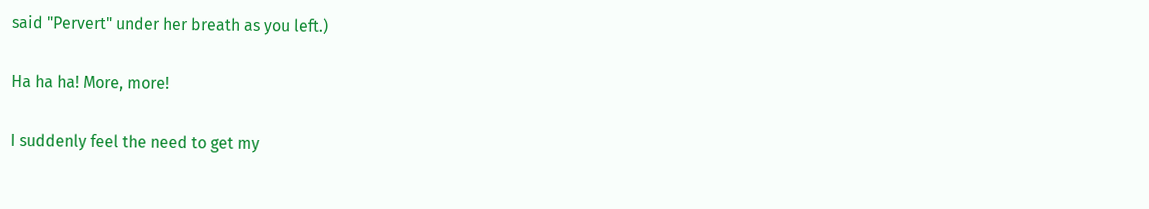said "Pervert" under her breath as you left.)

Ha ha ha! More, more!

I suddenly feel the need to get my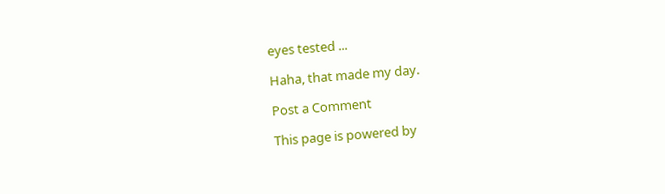eyes tested ...

Haha, that made my day.

Post a Comment

This page is powered by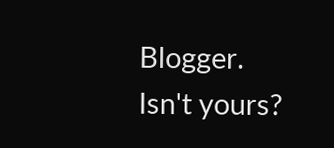Blogger. Isn't yours?